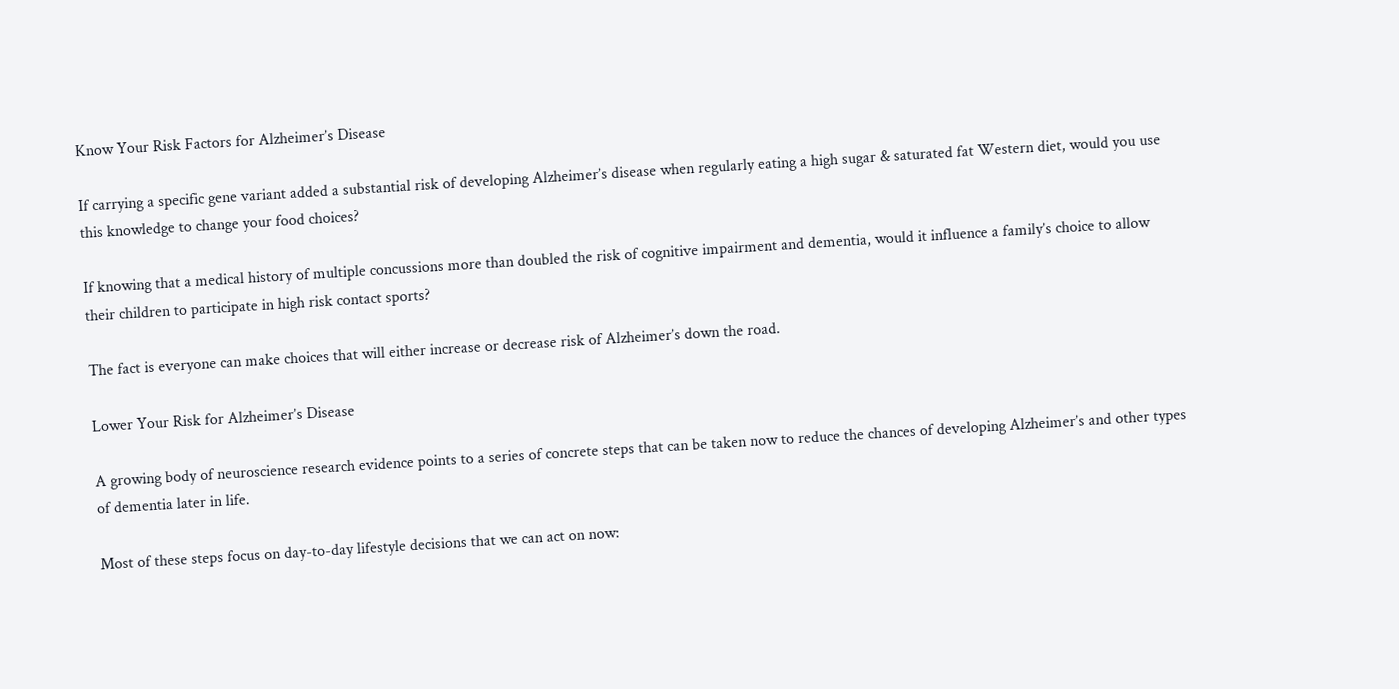Know Your Risk Factors for Alzheimer’s Disease

If carrying a specific gene variant added a substantial risk of developing Alzheimer’s disease when regularly eating a high sugar & saturated fat Western diet, would you use this knowledge to change your food choices?

If knowing that a medical history of multiple concussions more than doubled the risk of cognitive impairment and dementia, would it influence a family’s choice to allow their children to participate in high risk contact sports?

The fact is everyone can make choices that will either increase or decrease risk of Alzheimer’s down the road.

Lower Your Risk for Alzheimer’s Disease

A growing body of neuroscience research evidence points to a series of concrete steps that can be taken now to reduce the chances of developing Alzheimer’s and other types of dementia later in life.

Most of these steps focus on day-to-day lifestyle decisions that we can act on now: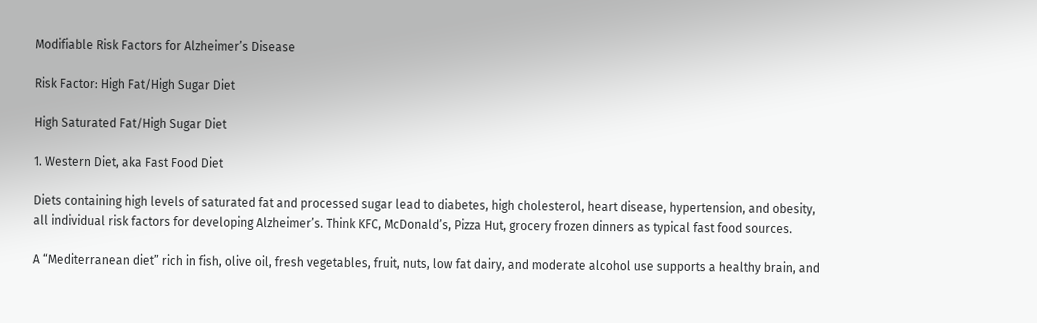Modifiable Risk Factors for Alzheimer’s Disease

Risk Factor: High Fat/High Sugar Diet

High Saturated Fat/High Sugar Diet

1. Western Diet, aka Fast Food Diet

Diets containing high levels of saturated fat and processed sugar lead to diabetes, high cholesterol, heart disease, hypertension, and obesity, all individual risk factors for developing Alzheimer’s. Think KFC, McDonald’s, Pizza Hut, grocery frozen dinners as typical fast food sources.

A “Mediterranean diet” rich in fish, olive oil, fresh vegetables, fruit, nuts, low fat dairy, and moderate alcohol use supports a healthy brain, and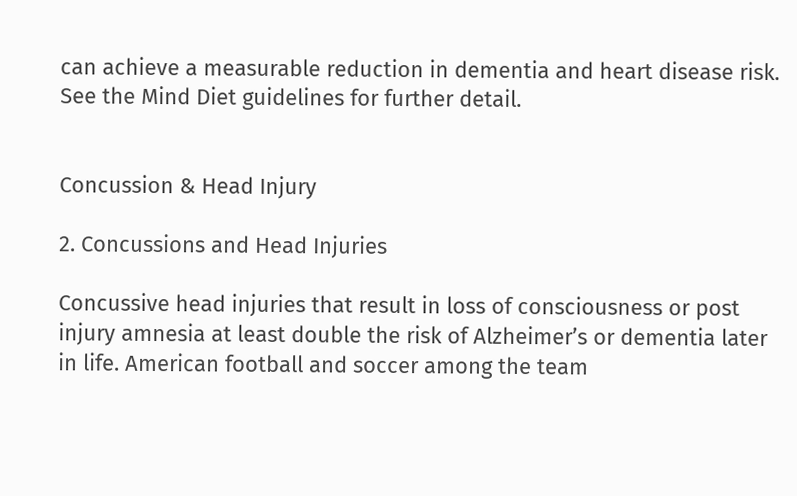can achieve a measurable reduction in dementia and heart disease risk. See the Mind Diet guidelines for further detail.


Concussion & Head Injury

2. Concussions and Head Injuries

Concussive head injuries that result in loss of consciousness or post injury amnesia at least double the risk of Alzheimer’s or dementia later in life. American football and soccer among the team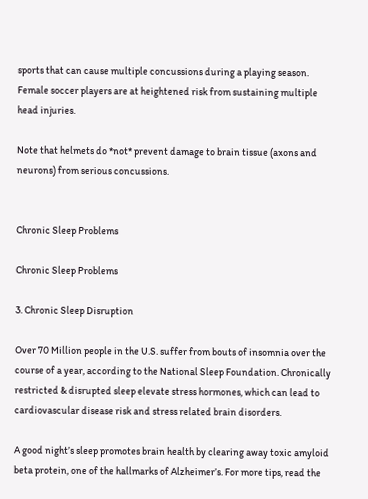sports that can cause multiple concussions during a playing season. Female soccer players are at heightened risk from sustaining multiple head injuries.

Note that helmets do *not* prevent damage to brain tissue (axons and neurons) from serious concussions.


Chronic Sleep Problems

Chronic Sleep Problems

3. Chronic Sleep Disruption

Over 70 Million people in the U.S. suffer from bouts of insomnia over the course of a year, according to the National Sleep Foundation. Chronically restricted & disrupted sleep elevate stress hormones, which can lead to cardiovascular disease risk and stress related brain disorders.

A good night’s sleep promotes brain health by clearing away toxic amyloid beta protein, one of the hallmarks of Alzheimer’s. For more tips, read the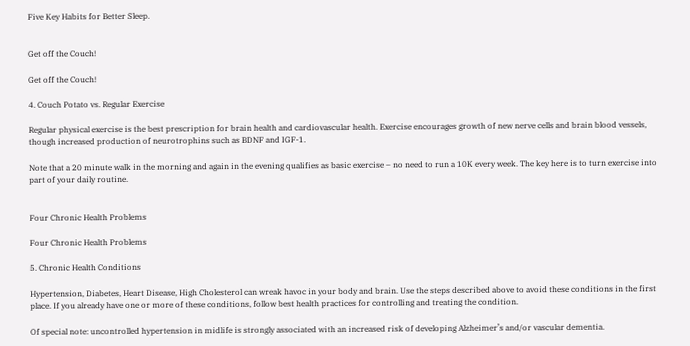Five Key Habits for Better Sleep.


Get off the Couch!

Get off the Couch!

4. Couch Potato vs. Regular Exercise

Regular physical exercise is the best prescription for brain health and cardiovascular health. Exercise encourages growth of new nerve cells and brain blood vessels, though increased production of neurotrophins such as BDNF and IGF-1.

Note that a 20 minute walk in the morning and again in the evening qualifies as basic exercise – no need to run a 10K every week. The key here is to turn exercise into part of your daily routine.


Four Chronic Health Problems

Four Chronic Health Problems

5. Chronic Health Conditions

Hypertension, Diabetes, Heart Disease, High Cholesterol can wreak havoc in your body and brain. Use the steps described above to avoid these conditions in the first place. If you already have one or more of these conditions, follow best health practices for controlling and treating the condition.

Of special note: uncontrolled hypertension in midlife is strongly associated with an increased risk of developing Alzheimer’s and/or vascular dementia.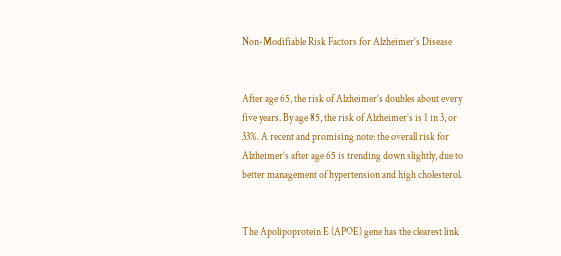Non-Modifiable Risk Factors for Alzheimer’s Disease


After age 65, the risk of Alzheimer’s doubles about every five years. By age 85, the risk of Alzheimer’s is 1 in 3, or 33%. A recent and promising note: the overall risk for Alzheimer’s after age 65 is trending down slightly, due to better management of hypertension and high cholesterol.


The Apolipoprotein E (APOE) gene has the clearest link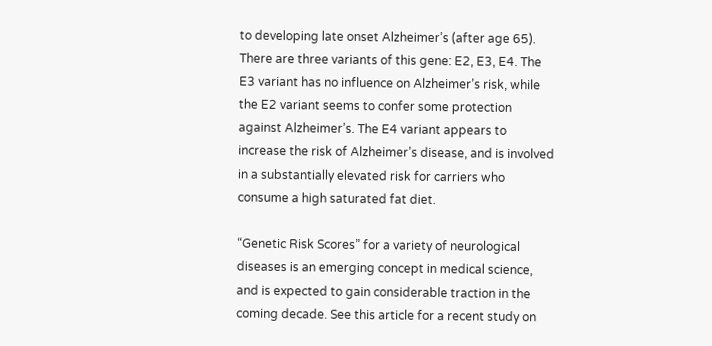to developing late onset Alzheimer’s (after age 65). There are three variants of this gene: E2, E3, E4. The E3 variant has no influence on Alzheimer’s risk, while the E2 variant seems to confer some protection against Alzheimer’s. The E4 variant appears to increase the risk of Alzheimer’s disease, and is involved in a substantially elevated risk for carriers who consume a high saturated fat diet.

“Genetic Risk Scores” for a variety of neurological diseases is an emerging concept in medical science, and is expected to gain considerable traction in the coming decade. See this article for a recent study on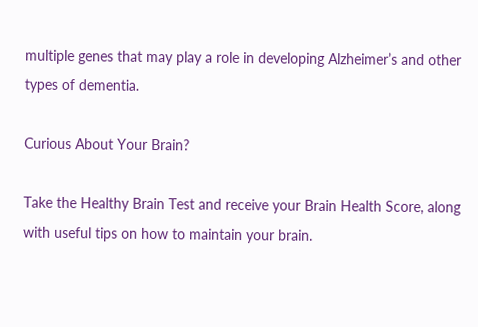multiple genes that may play a role in developing Alzheimer’s and other types of dementia.

Curious About Your Brain?

Take the Healthy Brain Test and receive your Brain Health Score, along with useful tips on how to maintain your brain.